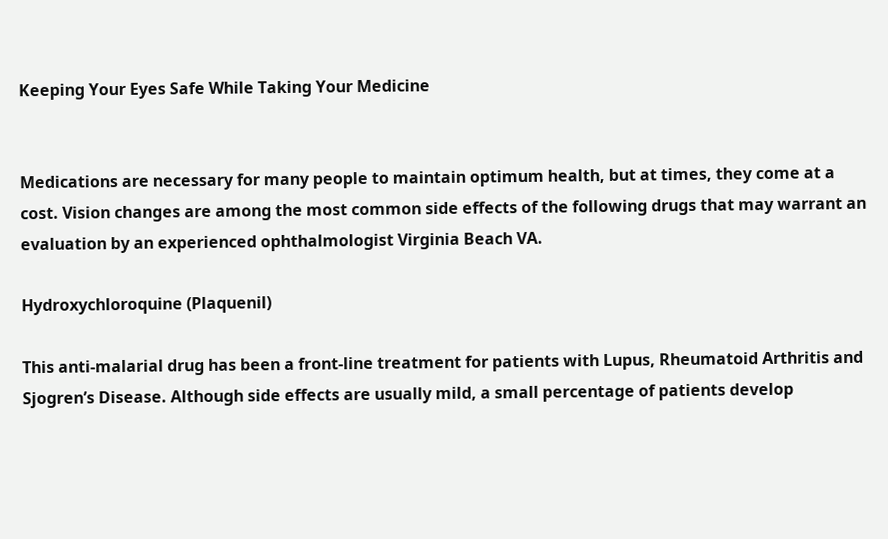Keeping Your Eyes Safe While Taking Your Medicine


Medications are necessary for many people to maintain optimum health, but at times, they come at a cost. Vision changes are among the most common side effects of the following drugs that may warrant an evaluation by an experienced ophthalmologist Virginia Beach VA.

Hydroxychloroquine (Plaquenil)

This anti-malarial drug has been a front-line treatment for patients with Lupus, Rheumatoid Arthritis and Sjogren’s Disease. Although side effects are usually mild, a small percentage of patients develop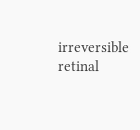irreversible retinal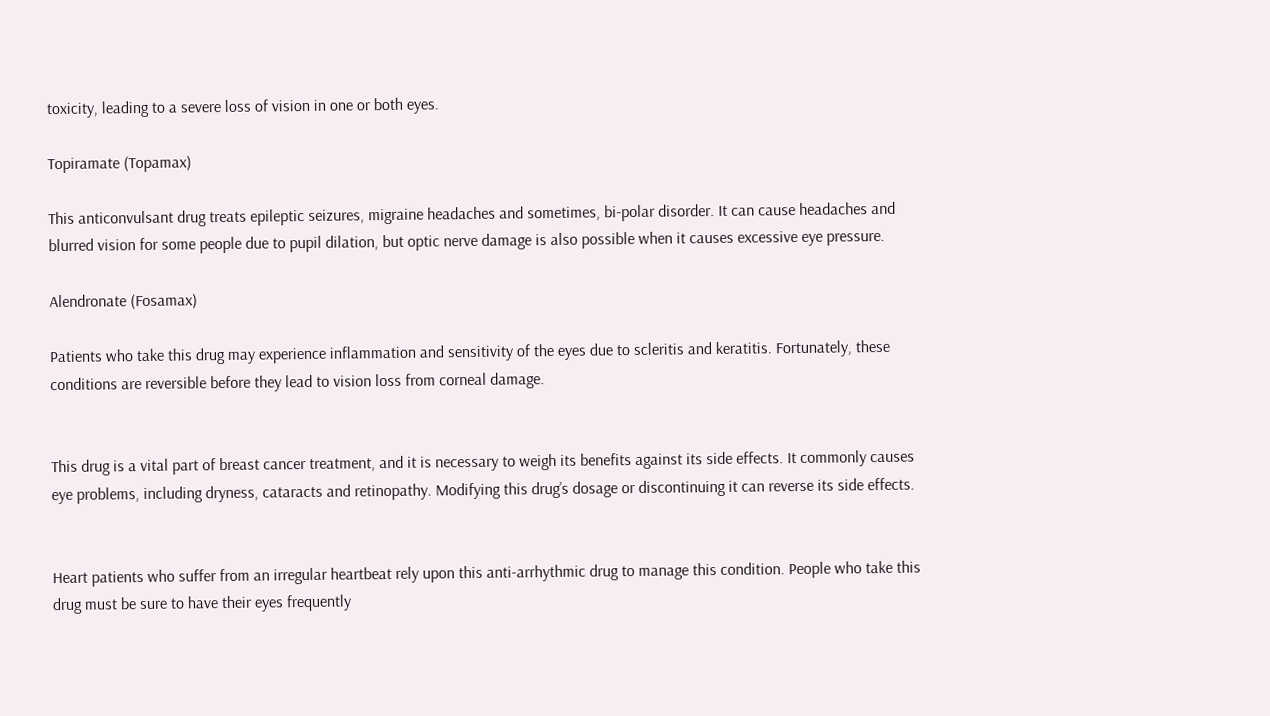toxicity, leading to a severe loss of vision in one or both eyes.

Topiramate (Topamax)

This anticonvulsant drug treats epileptic seizures, migraine headaches and sometimes, bi-polar disorder. It can cause headaches and blurred vision for some people due to pupil dilation, but optic nerve damage is also possible when it causes excessive eye pressure.

Alendronate (Fosamax)

Patients who take this drug may experience inflammation and sensitivity of the eyes due to scleritis and keratitis. Fortunately, these conditions are reversible before they lead to vision loss from corneal damage.


This drug is a vital part of breast cancer treatment, and it is necessary to weigh its benefits against its side effects. It commonly causes eye problems, including dryness, cataracts and retinopathy. Modifying this drug’s dosage or discontinuing it can reverse its side effects.


Heart patients who suffer from an irregular heartbeat rely upon this anti-arrhythmic drug to manage this condition. People who take this drug must be sure to have their eyes frequently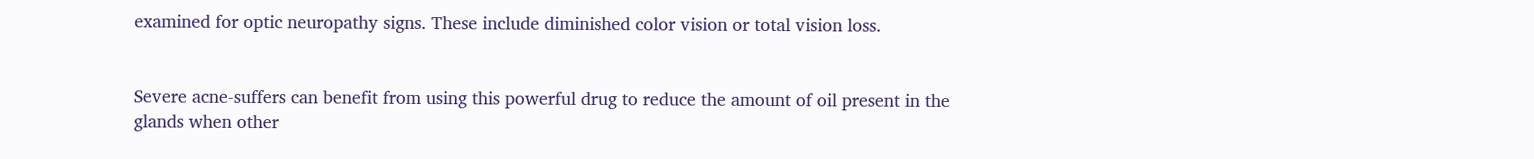examined for optic neuropathy signs. These include diminished color vision or total vision loss.


Severe acne-suffers can benefit from using this powerful drug to reduce the amount of oil present in the glands when other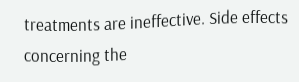treatments are ineffective. Side effects concerning the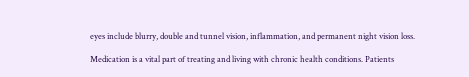eyes include blurry, double and tunnel vision, inflammation, and permanent night vision loss.

Medication is a vital part of treating and living with chronic health conditions. Patients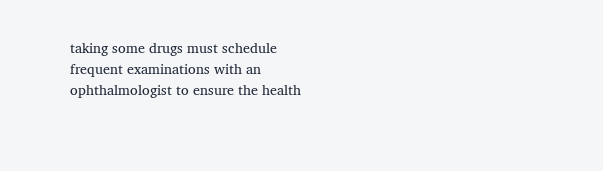taking some drugs must schedule frequent examinations with an ophthalmologist to ensure the health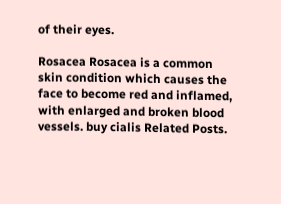of their eyes.

Rosacea Rosacea is a common skin condition which causes the face to become red and inflamed, with enlarged and broken blood vessels. buy cialis Related Posts.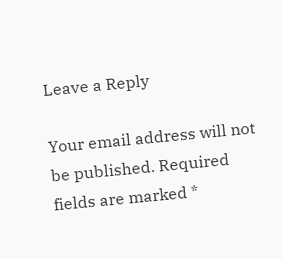Leave a Reply

Your email address will not be published. Required fields are marked *